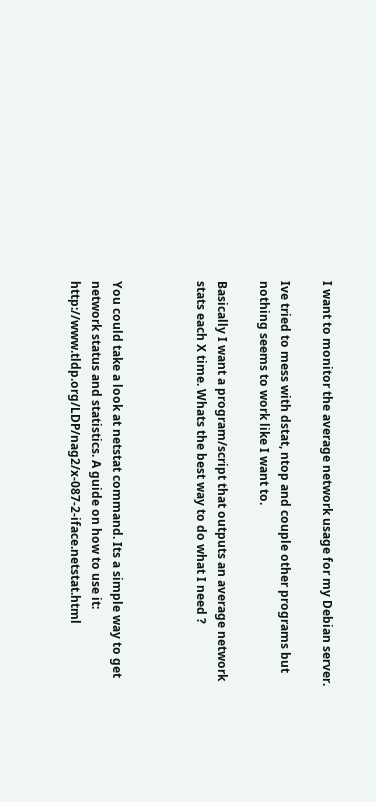I want to monitor the average network usage for my Debian server.

Ive tried to mess with dstat, ntop and couple other programs but nothing seems to work like I want to.

Basically I want a program/script that outputs an average network stats each X time. Whats the best way to do what I need ?



You could take a look at netstat command. Its a simple way to get network status and statistics. A guide on how to use it: http://www.tldp.org/LDP/nag2/x-087-2-iface.netstat.html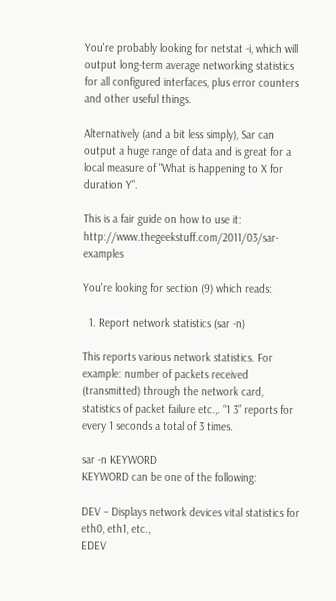You're probably looking for netstat -i, which will output long-term average networking statistics for all configured interfaces, plus error counters and other useful things.

Alternatively (and a bit less simply), Sar can output a huge range of data and is great for a local measure of "What is happening to X for duration Y".

This is a fair guide on how to use it: http://www.thegeekstuff.com/2011/03/sar-examples

You're looking for section (9) which reads:

  1. Report network statistics (sar -n)

This reports various network statistics. For example: number of packets received (transmitted) through the network card, statistics of packet failure etc.,. “1 3” reports for every 1 seconds a total of 3 times.

sar -n KEYWORD
KEYWORD can be one of the following:

DEV – Displays network devices vital statistics for eth0, eth1, etc.,
EDEV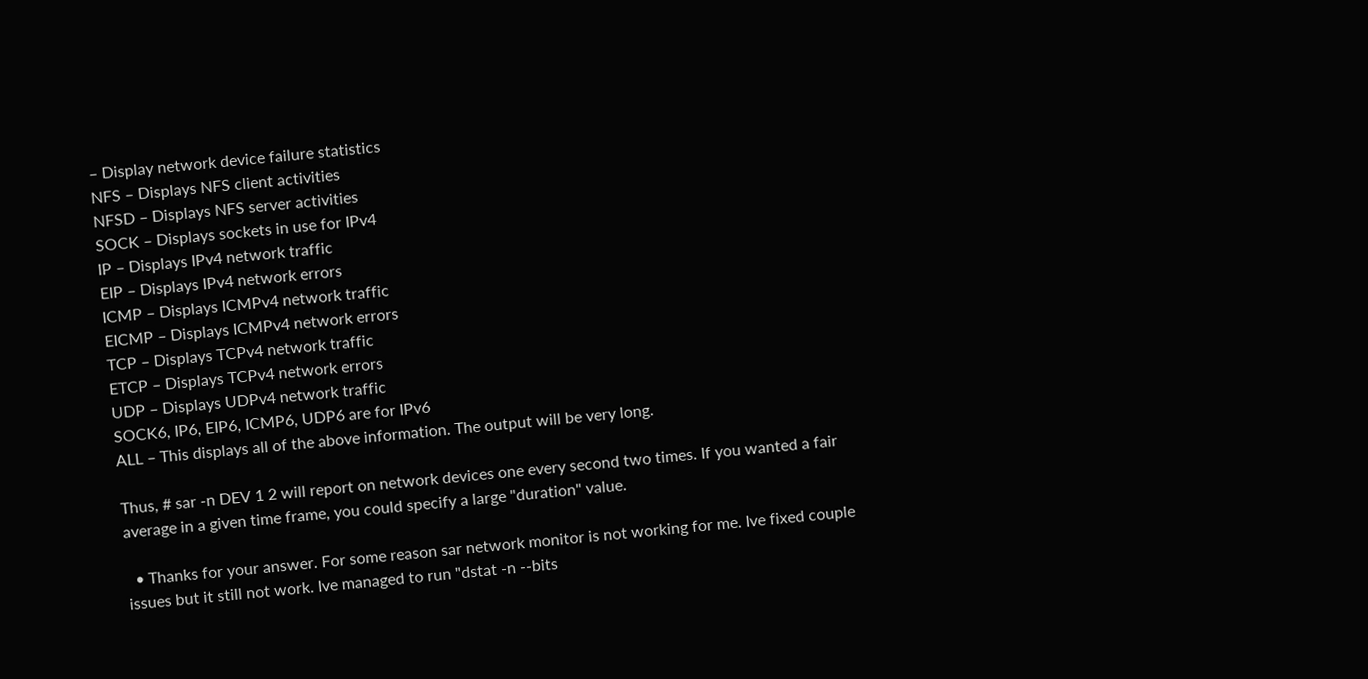– Display network device failure statistics
NFS – Displays NFS client activities
NFSD – Displays NFS server activities
SOCK – Displays sockets in use for IPv4
IP – Displays IPv4 network traffic
EIP – Displays IPv4 network errors
ICMP – Displays ICMPv4 network traffic
EICMP – Displays ICMPv4 network errors
TCP – Displays TCPv4 network traffic
ETCP – Displays TCPv4 network errors
UDP – Displays UDPv4 network traffic
SOCK6, IP6, EIP6, ICMP6, UDP6 are for IPv6
ALL – This displays all of the above information. The output will be very long.

Thus, # sar -n DEV 1 2 will report on network devices one every second two times. If you wanted a fair average in a given time frame, you could specify a large "duration" value.

  • Thanks for your answer. For some reason sar network monitor is not working for me. Ive fixed couple issues but it still not work. Ive managed to run "dstat -n --bits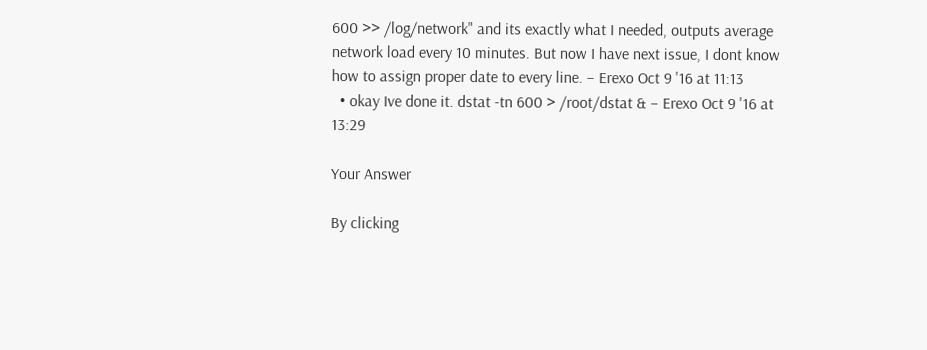600 >> /log/network" and its exactly what I needed, outputs average network load every 10 minutes. But now I have next issue, I dont know how to assign proper date to every line. – Erexo Oct 9 '16 at 11:13
  • okay Ive done it. dstat -tn 600 > /root/dstat & – Erexo Oct 9 '16 at 13:29

Your Answer

By clicking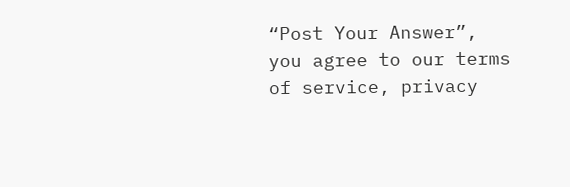“Post Your Answer”, you agree to our terms of service, privacy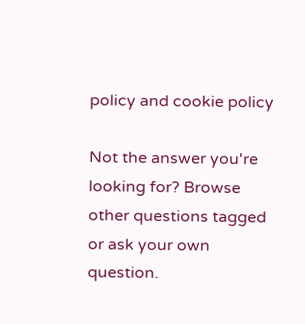policy and cookie policy

Not the answer you're looking for? Browse other questions tagged or ask your own question.